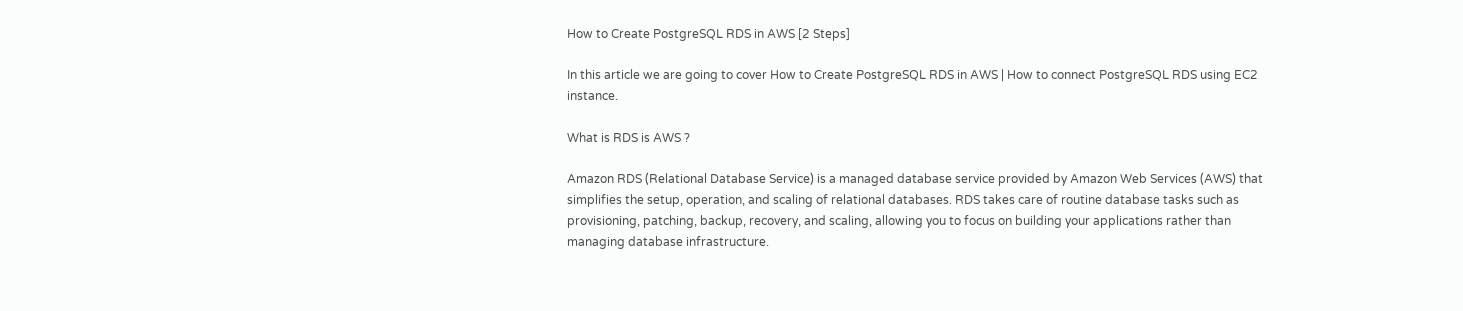How to Create PostgreSQL RDS in AWS [2 Steps]

In this article we are going to cover How to Create PostgreSQL RDS in AWS | How to connect PostgreSQL RDS using EC2 instance.

What is RDS is AWS ?

Amazon RDS (Relational Database Service) is a managed database service provided by Amazon Web Services (AWS) that simplifies the setup, operation, and scaling of relational databases. RDS takes care of routine database tasks such as provisioning, patching, backup, recovery, and scaling, allowing you to focus on building your applications rather than managing database infrastructure.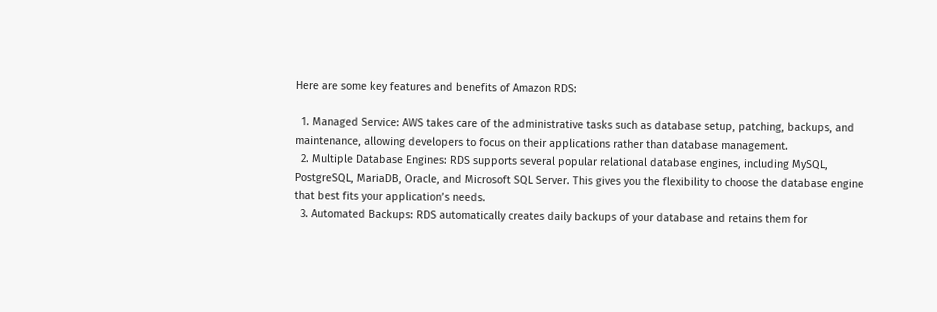Here are some key features and benefits of Amazon RDS:

  1. Managed Service: AWS takes care of the administrative tasks such as database setup, patching, backups, and maintenance, allowing developers to focus on their applications rather than database management.
  2. Multiple Database Engines: RDS supports several popular relational database engines, including MySQL, PostgreSQL, MariaDB, Oracle, and Microsoft SQL Server. This gives you the flexibility to choose the database engine that best fits your application’s needs.
  3. Automated Backups: RDS automatically creates daily backups of your database and retains them for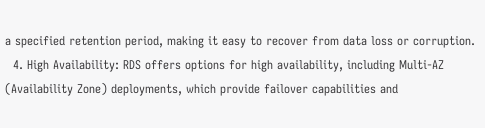a specified retention period, making it easy to recover from data loss or corruption.
  4. High Availability: RDS offers options for high availability, including Multi-AZ (Availability Zone) deployments, which provide failover capabilities and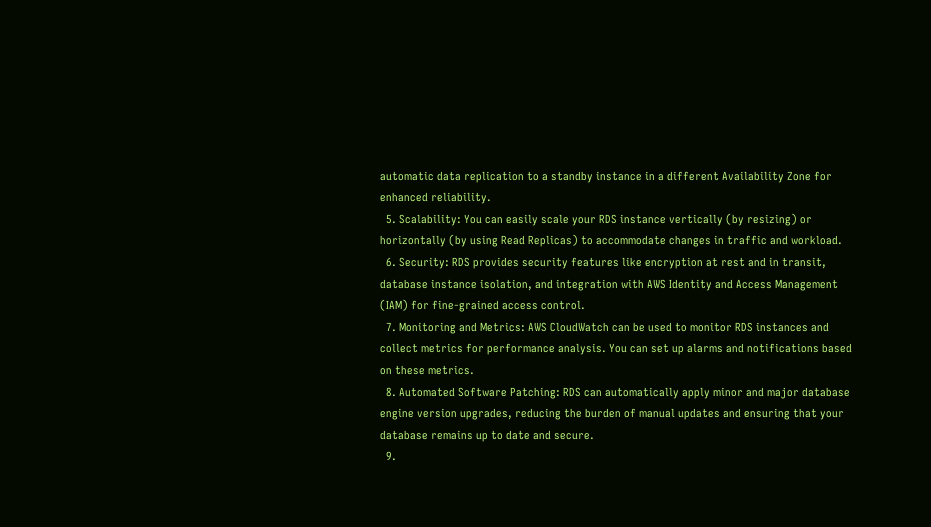automatic data replication to a standby instance in a different Availability Zone for enhanced reliability.
  5. Scalability: You can easily scale your RDS instance vertically (by resizing) or horizontally (by using Read Replicas) to accommodate changes in traffic and workload.
  6. Security: RDS provides security features like encryption at rest and in transit, database instance isolation, and integration with AWS Identity and Access Management (IAM) for fine-grained access control.
  7. Monitoring and Metrics: AWS CloudWatch can be used to monitor RDS instances and collect metrics for performance analysis. You can set up alarms and notifications based on these metrics.
  8. Automated Software Patching: RDS can automatically apply minor and major database engine version upgrades, reducing the burden of manual updates and ensuring that your database remains up to date and secure.
  9.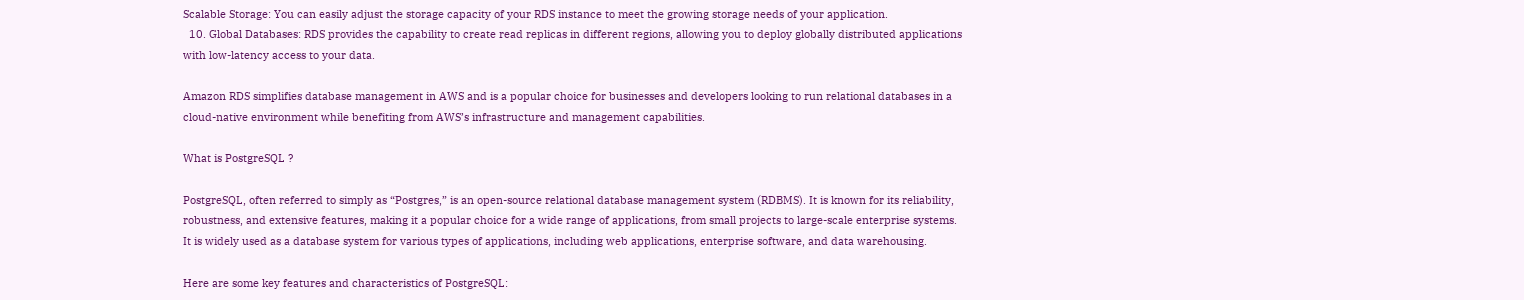Scalable Storage: You can easily adjust the storage capacity of your RDS instance to meet the growing storage needs of your application.
  10. Global Databases: RDS provides the capability to create read replicas in different regions, allowing you to deploy globally distributed applications with low-latency access to your data.

Amazon RDS simplifies database management in AWS and is a popular choice for businesses and developers looking to run relational databases in a cloud-native environment while benefiting from AWS’s infrastructure and management capabilities.

What is PostgreSQL ?

PostgreSQL, often referred to simply as “Postgres,” is an open-source relational database management system (RDBMS). It is known for its reliability, robustness, and extensive features, making it a popular choice for a wide range of applications, from small projects to large-scale enterprise systems. It is widely used as a database system for various types of applications, including web applications, enterprise software, and data warehousing.

Here are some key features and characteristics of PostgreSQL: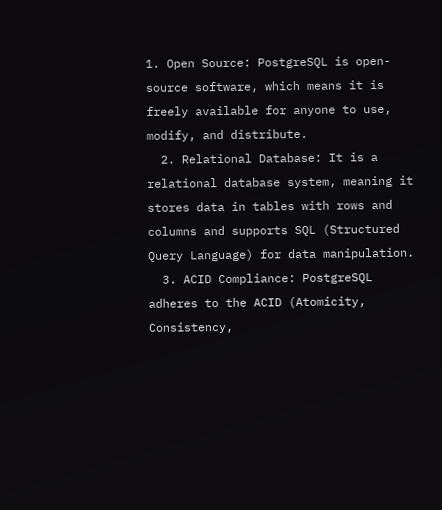1. Open Source: PostgreSQL is open-source software, which means it is freely available for anyone to use, modify, and distribute.
  2. Relational Database: It is a relational database system, meaning it stores data in tables with rows and columns and supports SQL (Structured Query Language) for data manipulation.
  3. ACID Compliance: PostgreSQL adheres to the ACID (Atomicity, Consistency,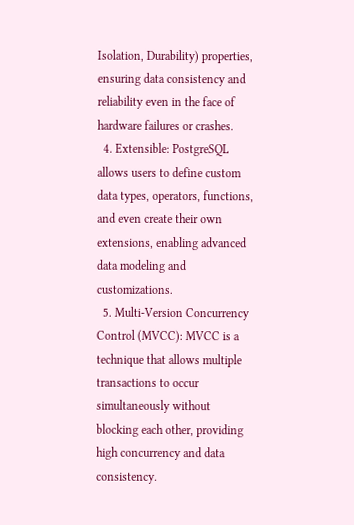Isolation, Durability) properties, ensuring data consistency and reliability even in the face of hardware failures or crashes.
  4. Extensible: PostgreSQL allows users to define custom data types, operators, functions, and even create their own extensions, enabling advanced data modeling and customizations.
  5. Multi-Version Concurrency Control (MVCC): MVCC is a technique that allows multiple transactions to occur simultaneously without blocking each other, providing high concurrency and data consistency.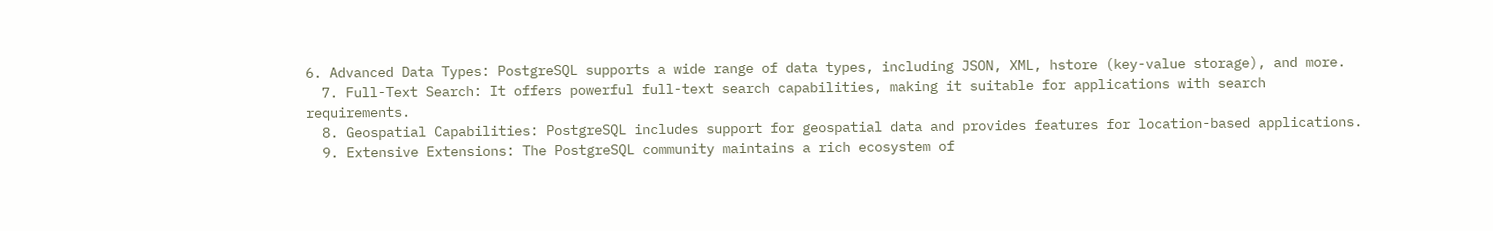6. Advanced Data Types: PostgreSQL supports a wide range of data types, including JSON, XML, hstore (key-value storage), and more.
  7. Full-Text Search: It offers powerful full-text search capabilities, making it suitable for applications with search requirements.
  8. Geospatial Capabilities: PostgreSQL includes support for geospatial data and provides features for location-based applications.
  9. Extensive Extensions: The PostgreSQL community maintains a rich ecosystem of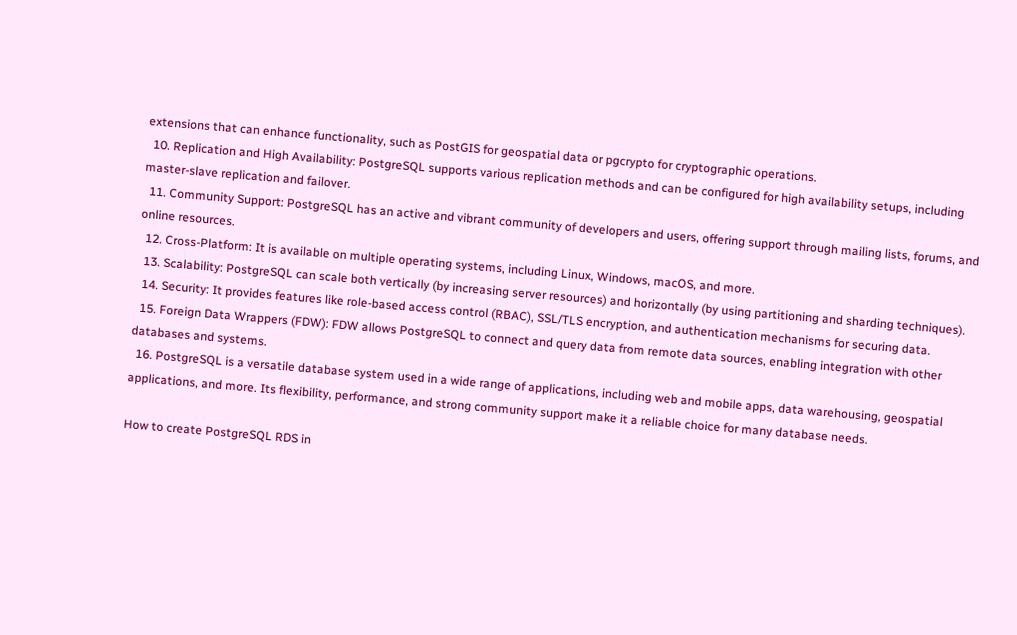extensions that can enhance functionality, such as PostGIS for geospatial data or pgcrypto for cryptographic operations.
  10. Replication and High Availability: PostgreSQL supports various replication methods and can be configured for high availability setups, including master-slave replication and failover.
  11. Community Support: PostgreSQL has an active and vibrant community of developers and users, offering support through mailing lists, forums, and online resources.
  12. Cross-Platform: It is available on multiple operating systems, including Linux, Windows, macOS, and more.
  13. Scalability: PostgreSQL can scale both vertically (by increasing server resources) and horizontally (by using partitioning and sharding techniques).
  14. Security: It provides features like role-based access control (RBAC), SSL/TLS encryption, and authentication mechanisms for securing data.
  15. Foreign Data Wrappers (FDW): FDW allows PostgreSQL to connect and query data from remote data sources, enabling integration with other databases and systems.
  16. PostgreSQL is a versatile database system used in a wide range of applications, including web and mobile apps, data warehousing, geospatial applications, and more. Its flexibility, performance, and strong community support make it a reliable choice for many database needs.

How to create PostgreSQL RDS in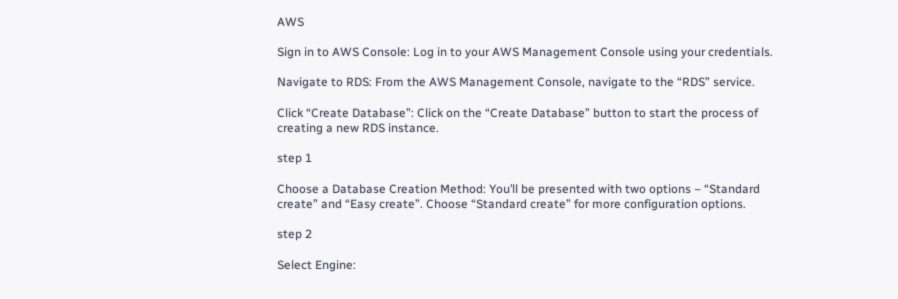AWS

Sign in to AWS Console: Log in to your AWS Management Console using your credentials.

Navigate to RDS: From the AWS Management Console, navigate to the “RDS” service.

Click “Create Database”: Click on the “Create Database” button to start the process of creating a new RDS instance.

step 1

Choose a Database Creation Method: You’ll be presented with two options – “Standard create” and “Easy create”. Choose “Standard create” for more configuration options.

step 2

Select Engine: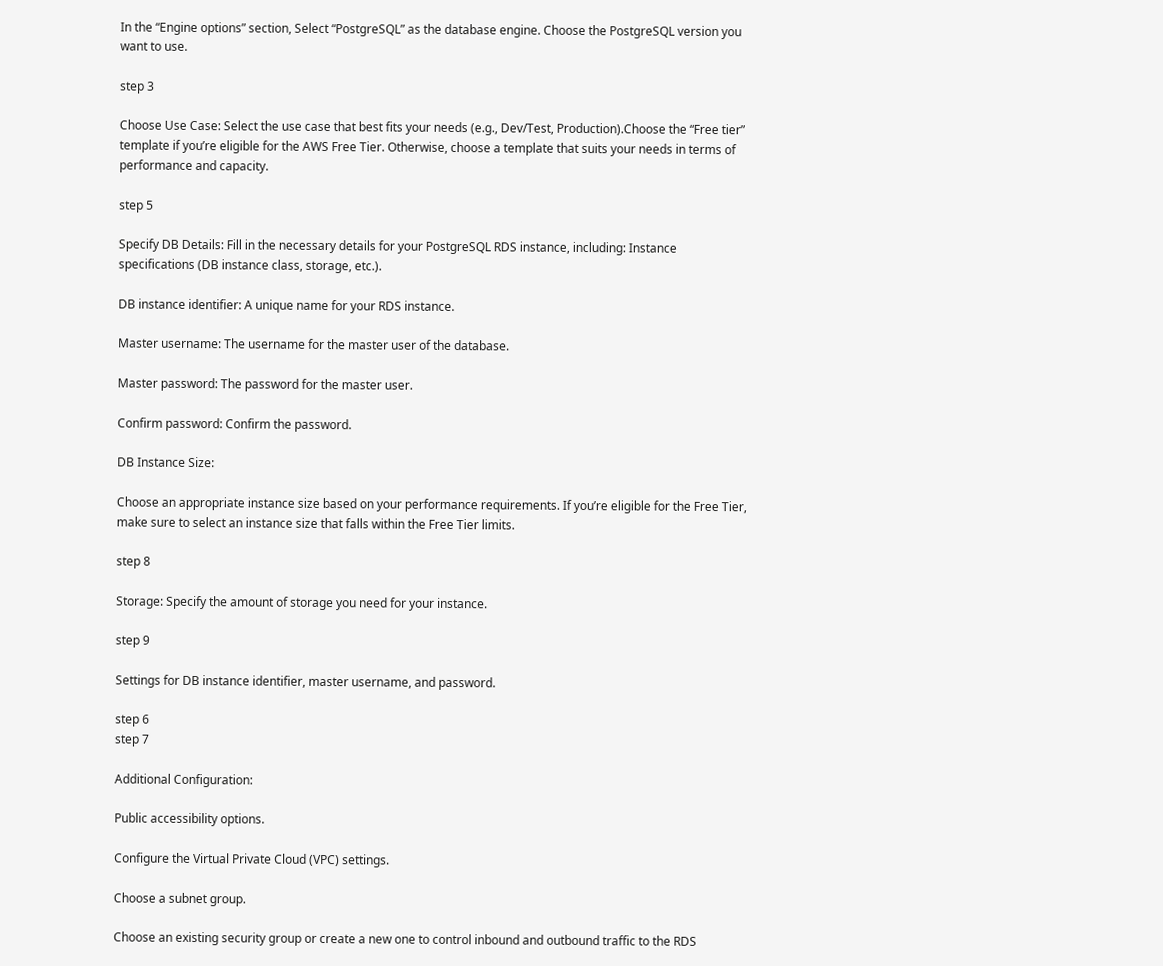In the “Engine options” section, Select “PostgreSQL” as the database engine. Choose the PostgreSQL version you want to use.

step 3

Choose Use Case: Select the use case that best fits your needs (e.g., Dev/Test, Production).Choose the “Free tier” template if you’re eligible for the AWS Free Tier. Otherwise, choose a template that suits your needs in terms of performance and capacity.

step 5

Specify DB Details: Fill in the necessary details for your PostgreSQL RDS instance, including: Instance specifications (DB instance class, storage, etc.).

DB instance identifier: A unique name for your RDS instance.

Master username: The username for the master user of the database.

Master password: The password for the master user.

Confirm password: Confirm the password.

DB Instance Size:

Choose an appropriate instance size based on your performance requirements. If you’re eligible for the Free Tier, make sure to select an instance size that falls within the Free Tier limits.

step 8

Storage: Specify the amount of storage you need for your instance.

step 9

Settings for DB instance identifier, master username, and password.

step 6
step 7

Additional Configuration:

Public accessibility options.

Configure the Virtual Private Cloud (VPC) settings.

Choose a subnet group.

Choose an existing security group or create a new one to control inbound and outbound traffic to the RDS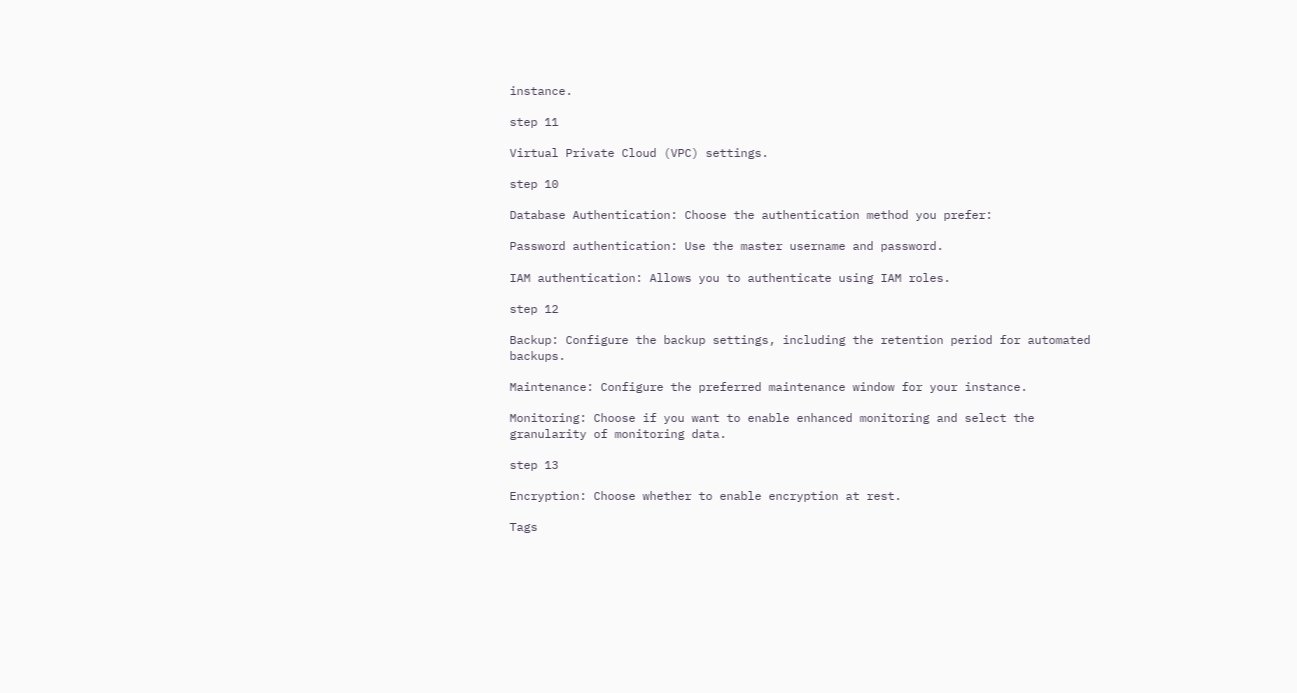instance.

step 11

Virtual Private Cloud (VPC) settings.

step 10

Database Authentication: Choose the authentication method you prefer:

Password authentication: Use the master username and password.

IAM authentication: Allows you to authenticate using IAM roles.

step 12

Backup: Configure the backup settings, including the retention period for automated backups.

Maintenance: Configure the preferred maintenance window for your instance.

Monitoring: Choose if you want to enable enhanced monitoring and select the granularity of monitoring data.

step 13

Encryption: Choose whether to enable encryption at rest.

Tags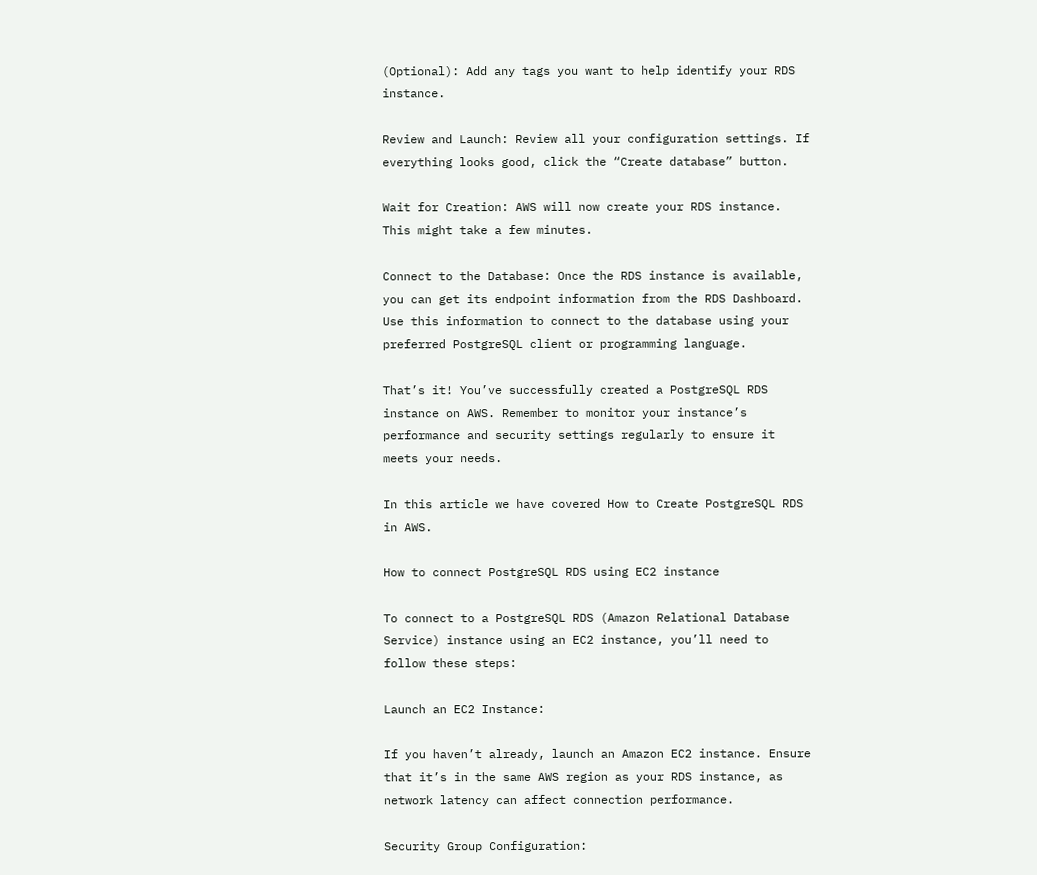(Optional): Add any tags you want to help identify your RDS instance.

Review and Launch: Review all your configuration settings. If everything looks good, click the “Create database” button.

Wait for Creation: AWS will now create your RDS instance. This might take a few minutes.

Connect to the Database: Once the RDS instance is available, you can get its endpoint information from the RDS Dashboard. Use this information to connect to the database using your preferred PostgreSQL client or programming language.

That’s it! You’ve successfully created a PostgreSQL RDS instance on AWS. Remember to monitor your instance’s performance and security settings regularly to ensure it meets your needs.

In this article we have covered How to Create PostgreSQL RDS in AWS.

How to connect PostgreSQL RDS using EC2 instance

To connect to a PostgreSQL RDS (Amazon Relational Database Service) instance using an EC2 instance, you’ll need to follow these steps:

Launch an EC2 Instance:

If you haven’t already, launch an Amazon EC2 instance. Ensure that it’s in the same AWS region as your RDS instance, as network latency can affect connection performance.

Security Group Configuration: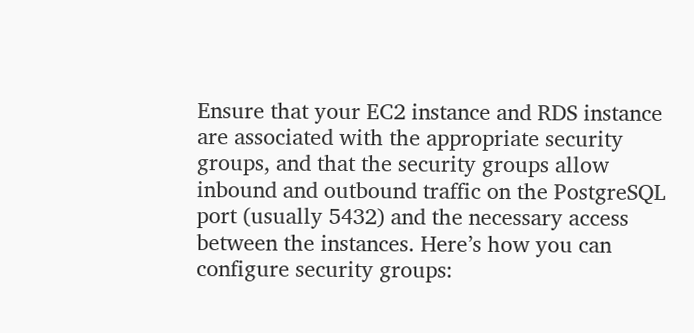Ensure that your EC2 instance and RDS instance are associated with the appropriate security groups, and that the security groups allow inbound and outbound traffic on the PostgreSQL port (usually 5432) and the necessary access between the instances. Here’s how you can configure security groups: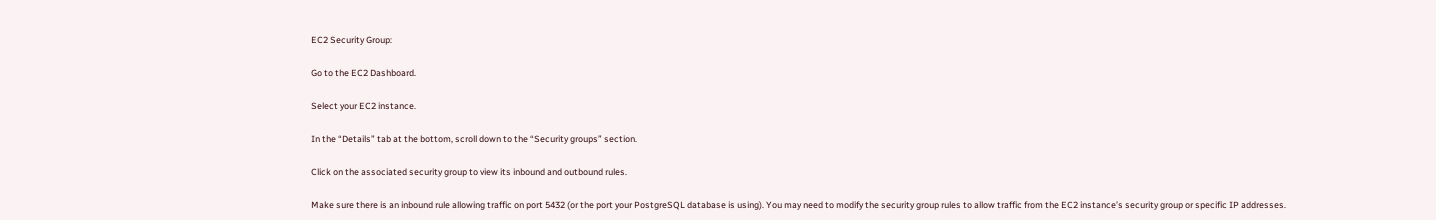EC2 Security Group:

Go to the EC2 Dashboard.

Select your EC2 instance.

In the “Details” tab at the bottom, scroll down to the “Security groups” section.

Click on the associated security group to view its inbound and outbound rules.

Make sure there is an inbound rule allowing traffic on port 5432 (or the port your PostgreSQL database is using). You may need to modify the security group rules to allow traffic from the EC2 instance’s security group or specific IP addresses.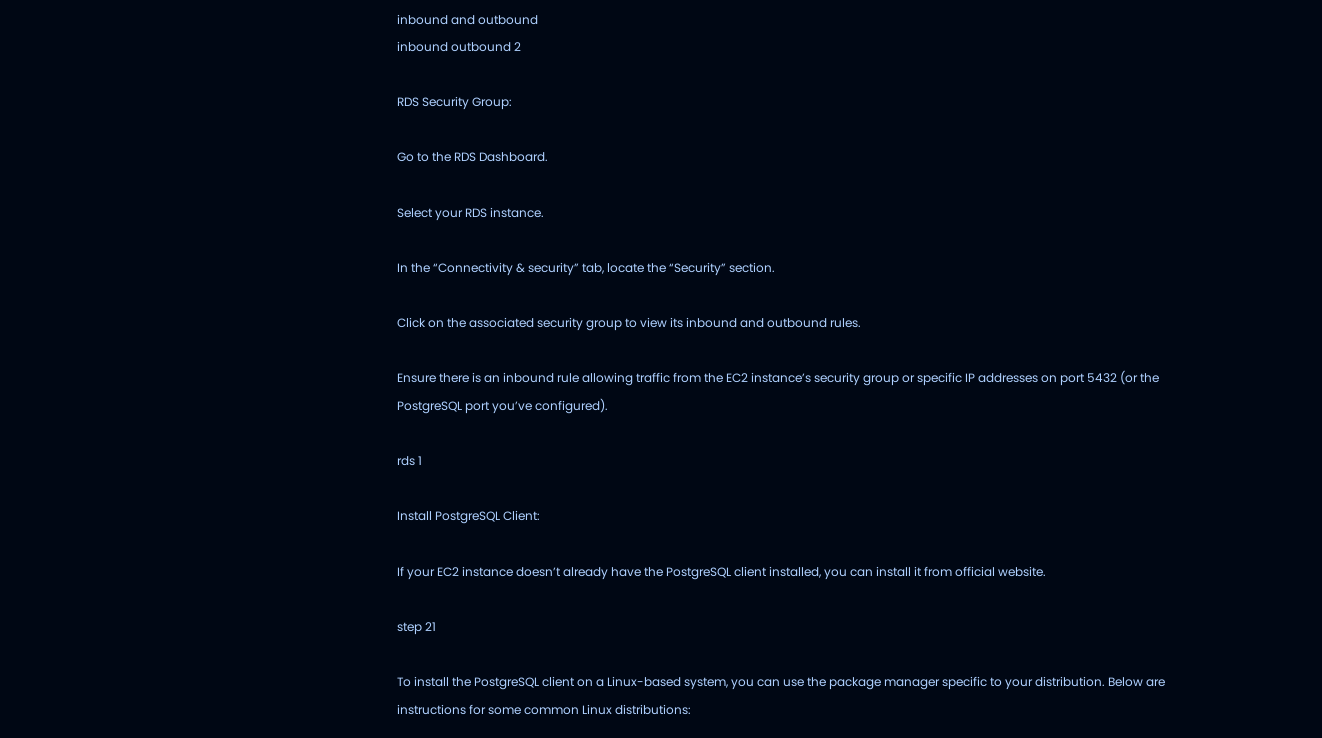inbound and outbound
inbound outbound 2

RDS Security Group:

Go to the RDS Dashboard.

Select your RDS instance.

In the “Connectivity & security” tab, locate the “Security” section.

Click on the associated security group to view its inbound and outbound rules.

Ensure there is an inbound rule allowing traffic from the EC2 instance’s security group or specific IP addresses on port 5432 (or the PostgreSQL port you’ve configured).

rds 1

Install PostgreSQL Client:

If your EC2 instance doesn’t already have the PostgreSQL client installed, you can install it from official website.

step 21

To install the PostgreSQL client on a Linux-based system, you can use the package manager specific to your distribution. Below are instructions for some common Linux distributions: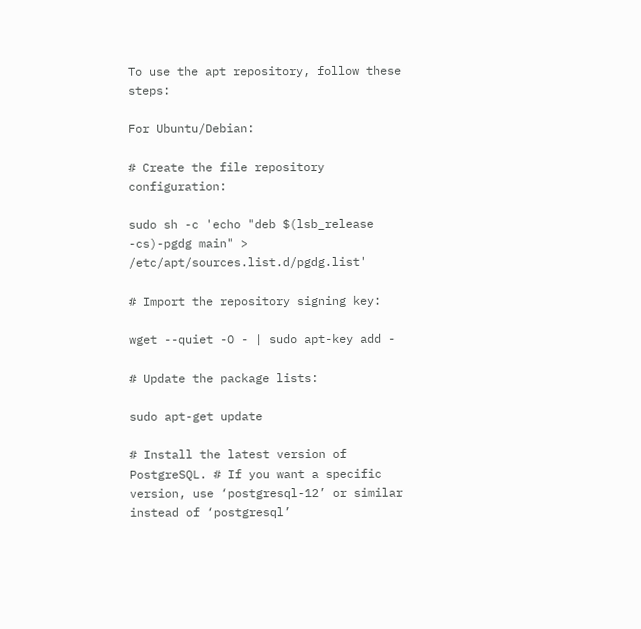To use the apt repository, follow these steps:

For Ubuntu/Debian:

# Create the file repository configuration:

sudo sh -c 'echo "deb $(lsb_release -cs)-pgdg main" > /etc/apt/sources.list.d/pgdg.list'

# Import the repository signing key:

wget --quiet -O - | sudo apt-key add -

# Update the package lists:

sudo apt-get update

# Install the latest version of PostgreSQL. # If you want a specific version, use ‘postgresql-12’ or similar instead of ‘postgresql’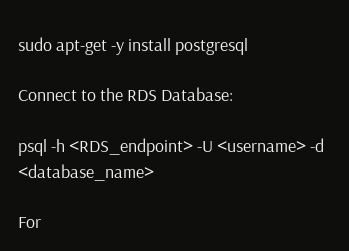sudo apt-get -y install postgresql

Connect to the RDS Database:

psql -h <RDS_endpoint> -U <username> -d <database_name>

For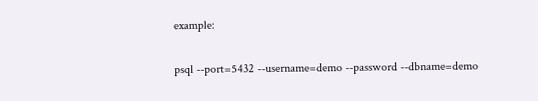example:

psql --port=5432 --username=demo --password --dbname=demo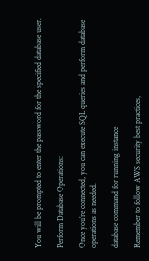You will be prompted to enter the password for the specified database user.

Perform Database Operations:

Once you’re connected, you can execute SQL queries and perform database operations as needed.

database command for running instance

Remember to follow AWS security best practices,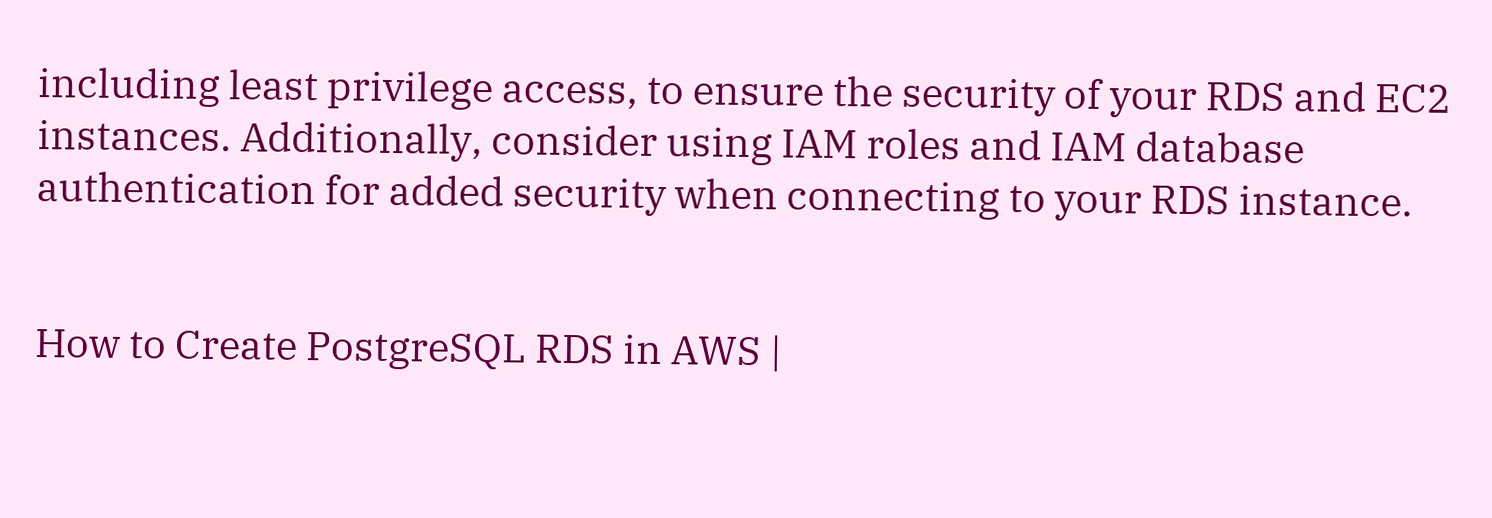including least privilege access, to ensure the security of your RDS and EC2 instances. Additionally, consider using IAM roles and IAM database authentication for added security when connecting to your RDS instance.


How to Create PostgreSQL RDS in AWS |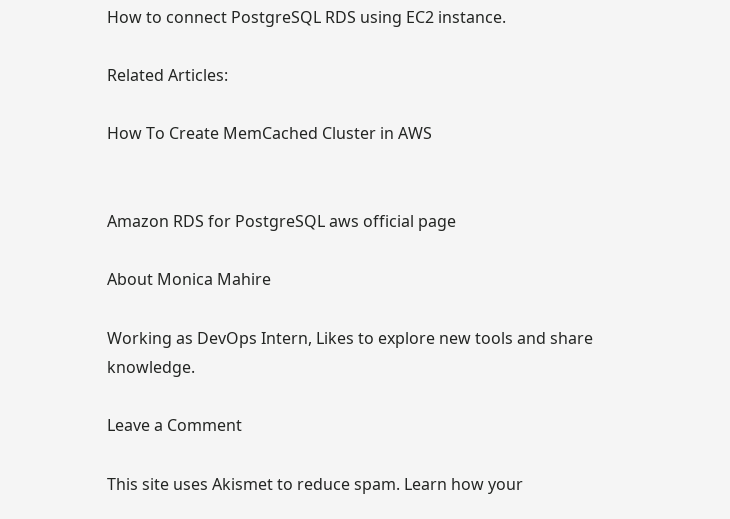How to connect PostgreSQL RDS using EC2 instance.

Related Articles:

How To Create MemCached Cluster in AWS


Amazon RDS for PostgreSQL aws official page

About Monica Mahire

Working as DevOps Intern, Likes to explore new tools and share knowledge.

Leave a Comment

This site uses Akismet to reduce spam. Learn how your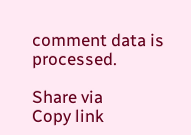comment data is processed.

Share via
Copy link